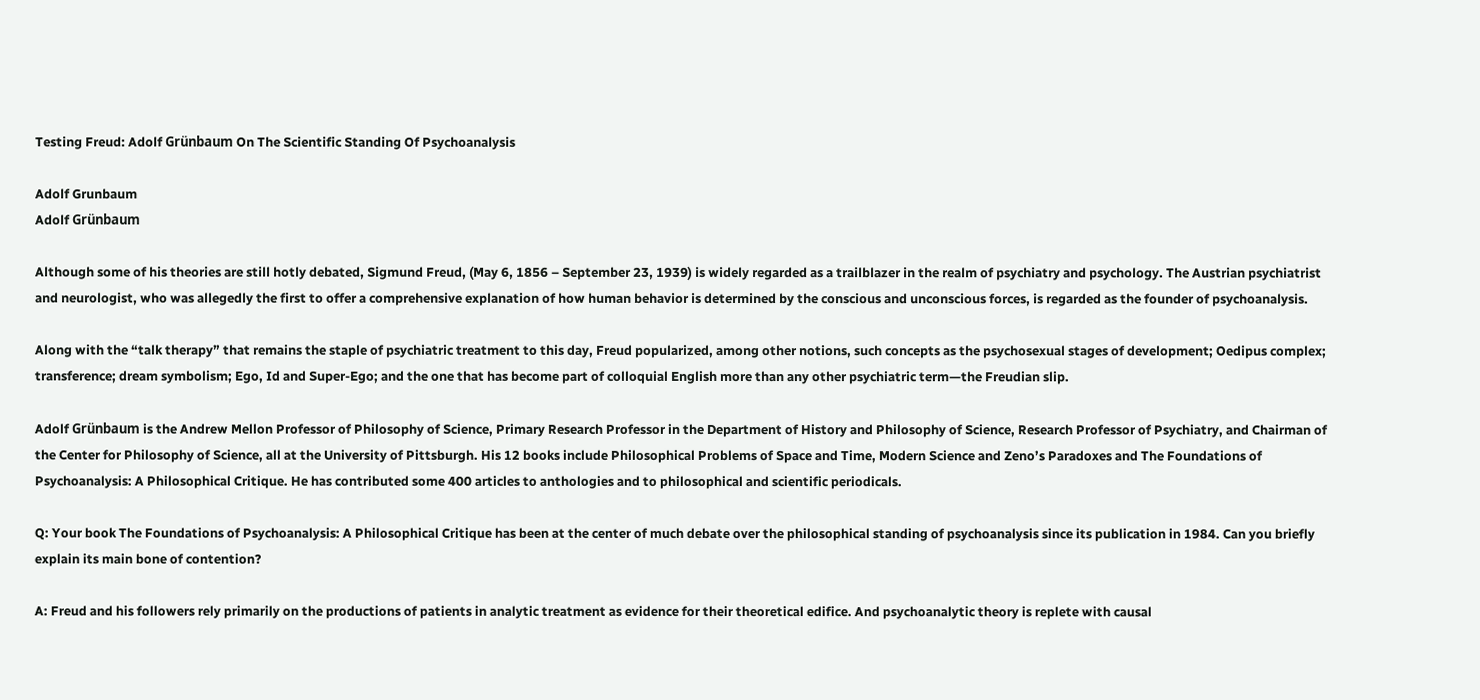Testing Freud: Adolf Grünbaum On The Scientific Standing Of Psychoanalysis

Adolf Grunbaum
Adolf Grünbaum

Although some of his theories are still hotly debated, Sigmund Freud, (May 6, 1856 – September 23, 1939) is widely regarded as a trailblazer in the realm of psychiatry and psychology. The Austrian psychiatrist and neurologist, who was allegedly the first to offer a comprehensive explanation of how human behavior is determined by the conscious and unconscious forces, is regarded as the founder of psychoanalysis.

Along with the “talk therapy” that remains the staple of psychiatric treatment to this day, Freud popularized, among other notions, such concepts as the psychosexual stages of development; Oedipus complex; transference; dream symbolism; Ego, Id and Super-Ego; and the one that has become part of colloquial English more than any other psychiatric term—the Freudian slip.

Adolf Grünbaum is the Andrew Mellon Professor of Philosophy of Science, Primary Research Professor in the Department of History and Philosophy of Science, Research Professor of Psychiatry, and Chairman of the Center for Philosophy of Science, all at the University of Pittsburgh. His 12 books include Philosophical Problems of Space and Time, Modern Science and Zeno’s Paradoxes and The Foundations of Psychoanalysis: A Philosophical Critique. He has contributed some 400 articles to anthologies and to philosophical and scientific periodicals.

Q: Your book The Foundations of Psychoanalysis: A Philosophical Critique has been at the center of much debate over the philosophical standing of psychoanalysis since its publication in 1984. Can you briefly explain its main bone of contention?

A: Freud and his followers rely primarily on the productions of patients in analytic treatment as evidence for their theoretical edifice. And psychoanalytic theory is replete with causal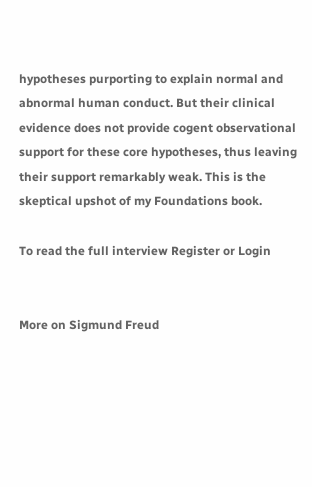hypotheses purporting to explain normal and abnormal human conduct. But their clinical evidence does not provide cogent observational support for these core hypotheses, thus leaving their support remarkably weak. This is the skeptical upshot of my Foundations book.

To read the full interview Register or Login


More on Sigmund Freud